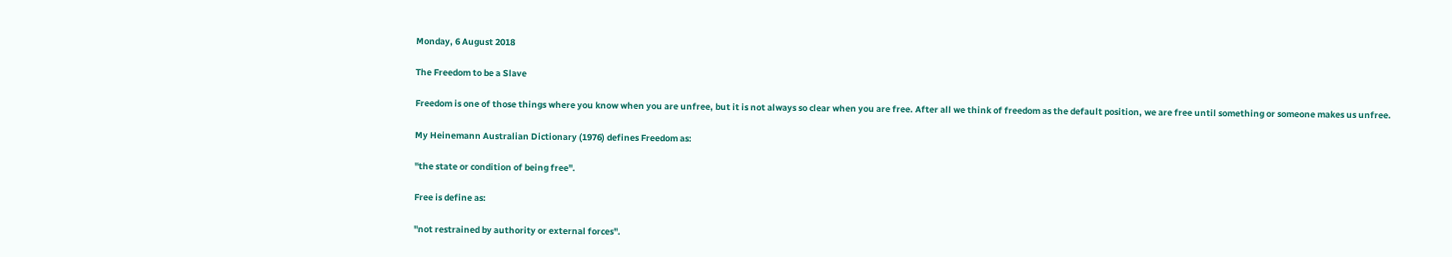Monday, 6 August 2018

The Freedom to be a Slave

Freedom is one of those things where you know when you are unfree, but it is not always so clear when you are free. After all we think of freedom as the default position, we are free until something or someone makes us unfree.

My Heinemann Australian Dictionary (1976) defines Freedom as:

"the state or condition of being free".

Free is define as:

"not restrained by authority or external forces".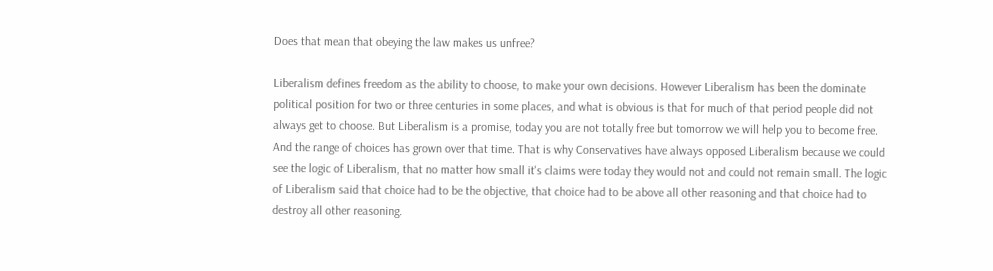Does that mean that obeying the law makes us unfree?

Liberalism defines freedom as the ability to choose, to make your own decisions. However Liberalism has been the dominate political position for two or three centuries in some places, and what is obvious is that for much of that period people did not always get to choose. But Liberalism is a promise, today you are not totally free but tomorrow we will help you to become free. And the range of choices has grown over that time. That is why Conservatives have always opposed Liberalism because we could see the logic of Liberalism, that no matter how small it's claims were today they would not and could not remain small. The logic of Liberalism said that choice had to be the objective, that choice had to be above all other reasoning and that choice had to destroy all other reasoning.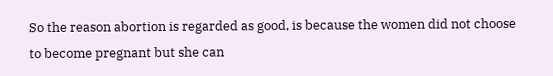So the reason abortion is regarded as good, is because the women did not choose to become pregnant but she can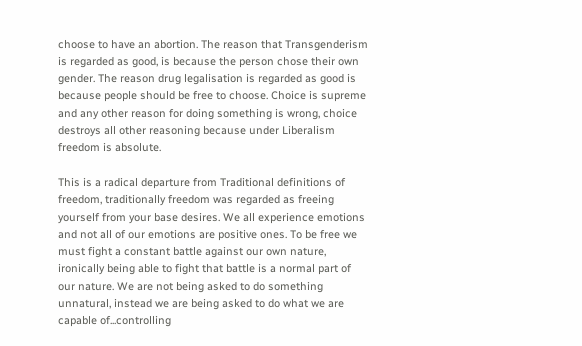choose to have an abortion. The reason that Transgenderism is regarded as good, is because the person chose their own gender. The reason drug legalisation is regarded as good is because people should be free to choose. Choice is supreme and any other reason for doing something is wrong, choice destroys all other reasoning because under Liberalism freedom is absolute.

This is a radical departure from Traditional definitions of freedom, traditionally freedom was regarded as freeing yourself from your base desires. We all experience emotions and not all of our emotions are positive ones. To be free we must fight a constant battle against our own nature, ironically being able to fight that battle is a normal part of our nature. We are not being asked to do something unnatural, instead we are being asked to do what we are capable of...controlling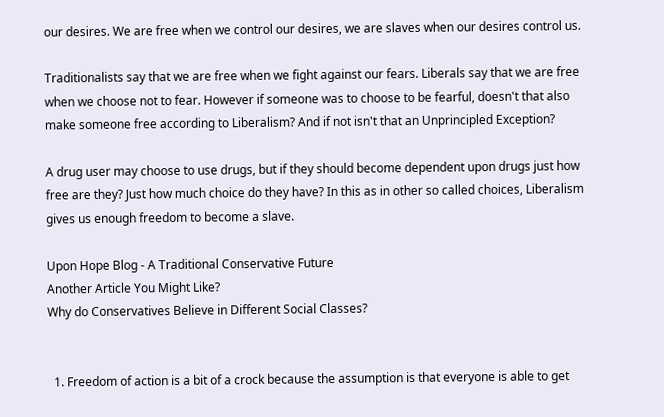our desires. We are free when we control our desires, we are slaves when our desires control us.

Traditionalists say that we are free when we fight against our fears. Liberals say that we are free when we choose not to fear. However if someone was to choose to be fearful, doesn't that also make someone free according to Liberalism? And if not isn't that an Unprincipled Exception?

A drug user may choose to use drugs, but if they should become dependent upon drugs just how free are they? Just how much choice do they have? In this as in other so called choices, Liberalism gives us enough freedom to become a slave.

Upon Hope Blog - A Traditional Conservative Future
Another Article You Might Like?
Why do Conservatives Believe in Different Social Classes?


  1. Freedom of action is a bit of a crock because the assumption is that everyone is able to get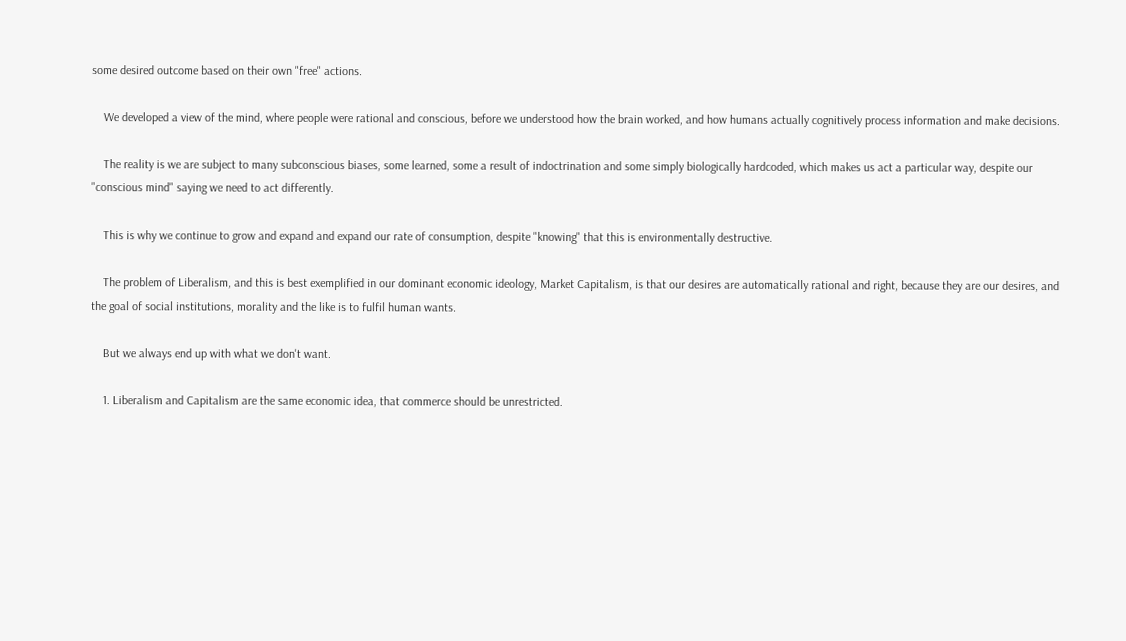some desired outcome based on their own "free" actions.

    We developed a view of the mind, where people were rational and conscious, before we understood how the brain worked, and how humans actually cognitively process information and make decisions.

    The reality is we are subject to many subconscious biases, some learned, some a result of indoctrination and some simply biologically hardcoded, which makes us act a particular way, despite our "conscious mind" saying we need to act differently.

    This is why we continue to grow and expand and expand our rate of consumption, despite "knowing" that this is environmentally destructive.

    The problem of Liberalism, and this is best exemplified in our dominant economic ideology, Market Capitalism, is that our desires are automatically rational and right, because they are our desires, and the goal of social institutions, morality and the like is to fulfil human wants.

    But we always end up with what we don't want.

    1. Liberalism and Capitalism are the same economic idea, that commerce should be unrestricted.